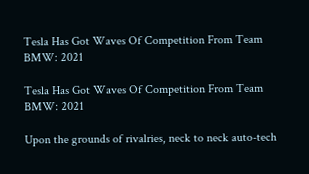Tesla Has Got Waves Of Competition From Team BMW: 2021

Tesla Has Got Waves Of Competition From Team BMW: 2021

Upon the grounds of rivalries, neck to neck auto-tech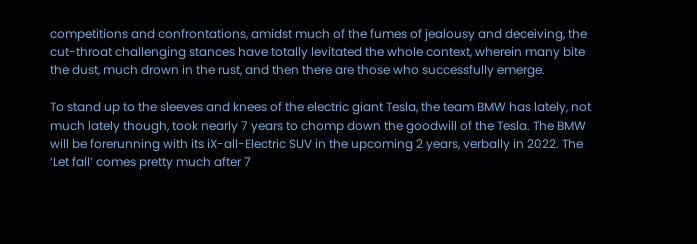competitions and confrontations, amidst much of the fumes of jealousy and deceiving, the cut-throat challenging stances have totally levitated the whole context, wherein many bite the dust, much drown in the rust, and then there are those who successfully emerge.

To stand up to the sleeves and knees of the electric giant Tesla, the team BMW has lately, not much lately though, took nearly 7 years to chomp down the goodwill of the Tesla. The BMW will be forerunning with its iX-all-Electric SUV in the upcoming 2 years, verbally in 2022. The ‘Let fall’ comes pretty much after 7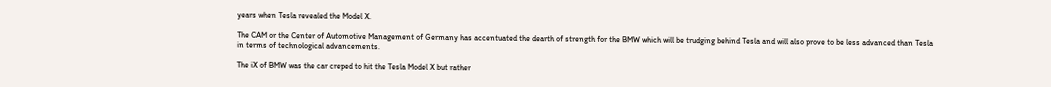years when Tesla revealed the Model X.

The CAM or the Center of Automotive Management of Germany has accentuated the dearth of strength for the BMW which will be trudging behind Tesla and will also prove to be less advanced than Tesla in terms of technological advancements.

The iX of BMW was the car creped to hit the Tesla Model X but rather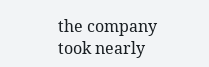the company took nearly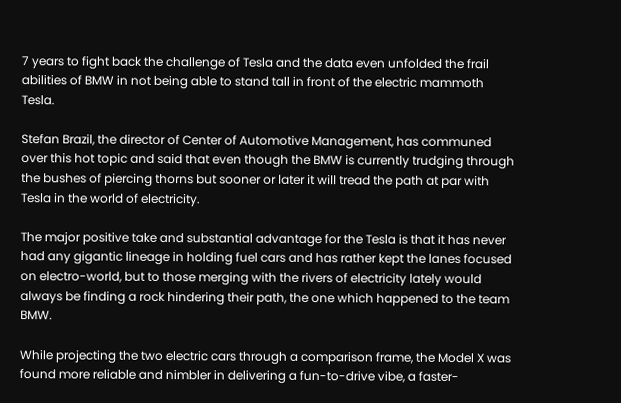7 years to fight back the challenge of Tesla and the data even unfolded the frail abilities of BMW in not being able to stand tall in front of the electric mammoth Tesla.

Stefan Brazil, the director of Center of Automotive Management, has communed over this hot topic and said that even though the BMW is currently trudging through the bushes of piercing thorns but sooner or later it will tread the path at par with Tesla in the world of electricity.

The major positive take and substantial advantage for the Tesla is that it has never had any gigantic lineage in holding fuel cars and has rather kept the lanes focused on electro-world, but to those merging with the rivers of electricity lately would always be finding a rock hindering their path, the one which happened to the team BMW.

While projecting the two electric cars through a comparison frame, the Model X was found more reliable and nimbler in delivering a fun-to-drive vibe, a faster-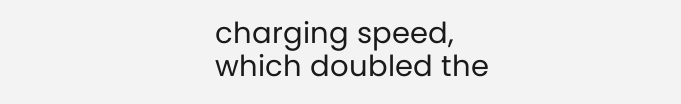charging speed, which doubled the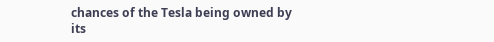chances of the Tesla being owned by its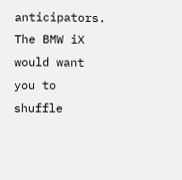anticipators. The BMW iX would want you to shuffle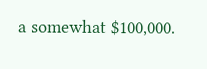a somewhat $100,000.